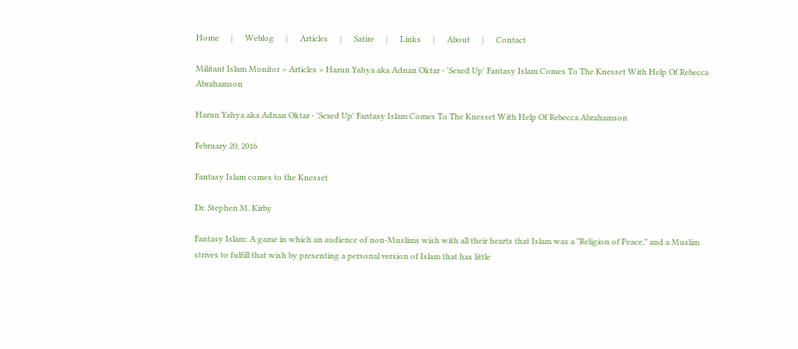Home      |      Weblog      |      Articles      |      Satire      |      Links      |      About      |      Contact

Militant Islam Monitor > Articles > Harun Yahya aka Adnan Oktar - 'Sexed Up' Fantasy Islam Comes To The Knesset With Help Of Rebecca Abrahamson

Harun Yahya aka Adnan Oktar - 'Sexed Up' Fantasy Islam Comes To The Knesset With Help Of Rebecca Abrahamson

February 20, 2016

Fantasy Islam comes to the Knesset

Dr. Stephen M. Kirby

Fantasy Islam: A game in which an audience of non-Muslims wish with all their hearts that Islam was a "Religion of Peace," and a Muslim strives to fulfill that wish by presenting a personal version of Islam that has little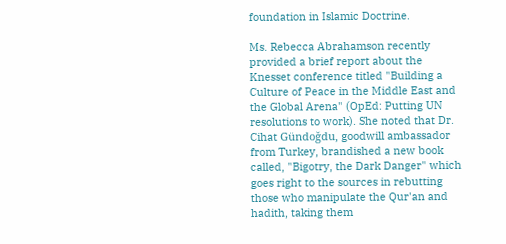foundation in Islamic Doctrine.

Ms. Rebecca Abrahamson recently provided a brief report about the Knesset conference titled "Building a Culture of Peace in the Middle East and the Global Arena" (OpEd: Putting UN resolutions to work). She noted that Dr. Cihat Gündoğdu, goodwill ambassador from Turkey, brandished a new book called, "Bigotry, the Dark Danger" which goes right to the sources in rebutting those who manipulate the Qur'an and hadith, taking them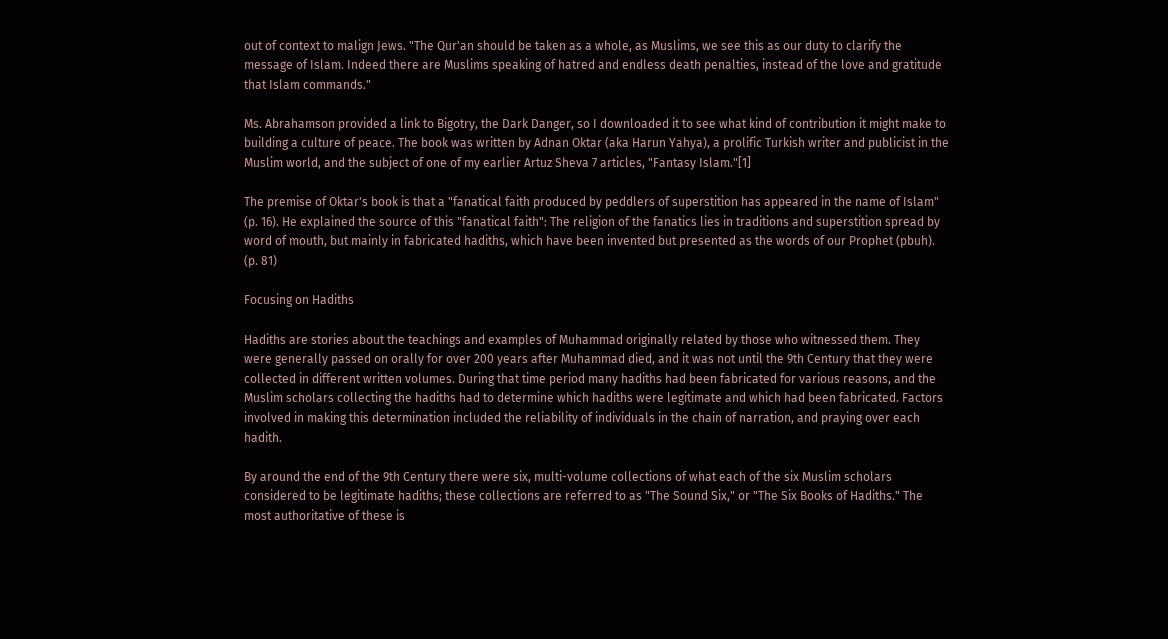out of context to malign Jews. "The Qur'an should be taken as a whole, as Muslims, we see this as our duty to clarify the message of Islam. Indeed there are Muslims speaking of hatred and endless death penalties, instead of the love and gratitude that Islam commands."

Ms. Abrahamson provided a link to Bigotry, the Dark Danger, so I downloaded it to see what kind of contribution it might make to building a culture of peace. The book was written by Adnan Oktar (aka Harun Yahya), a prolific Turkish writer and publicist in the Muslim world, and the subject of one of my earlier Artuz Sheva 7 articles, "Fantasy Islam."[1]

The premise of Oktar's book is that a "fanatical faith produced by peddlers of superstition has appeared in the name of Islam" (p. 16). He explained the source of this "fanatical faith": The religion of the fanatics lies in traditions and superstition spread by word of mouth, but mainly in fabricated hadiths, which have been invented but presented as the words of our Prophet (pbuh). (p. 81)

Focusing on Hadiths

Hadiths are stories about the teachings and examples of Muhammad originally related by those who witnessed them. They were generally passed on orally for over 200 years after Muhammad died, and it was not until the 9th Century that they were collected in different written volumes. During that time period many hadiths had been fabricated for various reasons, and the Muslim scholars collecting the hadiths had to determine which hadiths were legitimate and which had been fabricated. Factors involved in making this determination included the reliability of individuals in the chain of narration, and praying over each hadith.

By around the end of the 9th Century there were six, multi-volume collections of what each of the six Muslim scholars considered to be legitimate hadiths; these collections are referred to as "The Sound Six," or "The Six Books of Hadiths." The most authoritative of these is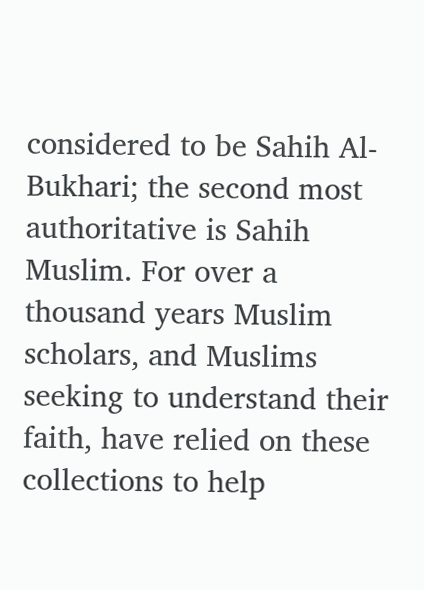considered to be Sahih Al-Bukhari; the second most authoritative is Sahih Muslim. For over a thousand years Muslim scholars, and Muslims seeking to understand their faith, have relied on these collections to help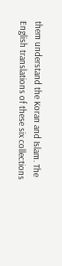them understand the Koran and Islam. The English translations of these six collections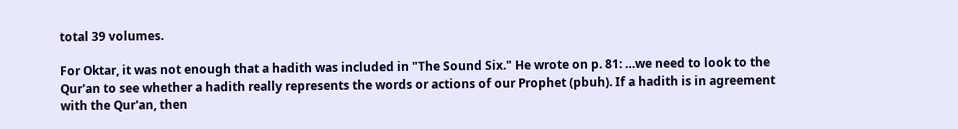total 39 volumes.

For Oktar, it was not enough that a hadith was included in "The Sound Six." He wrote on p. 81: …we need to look to the Qur'an to see whether a hadith really represents the words or actions of our Prophet (pbuh). If a hadith is in agreement with the Qur'an, then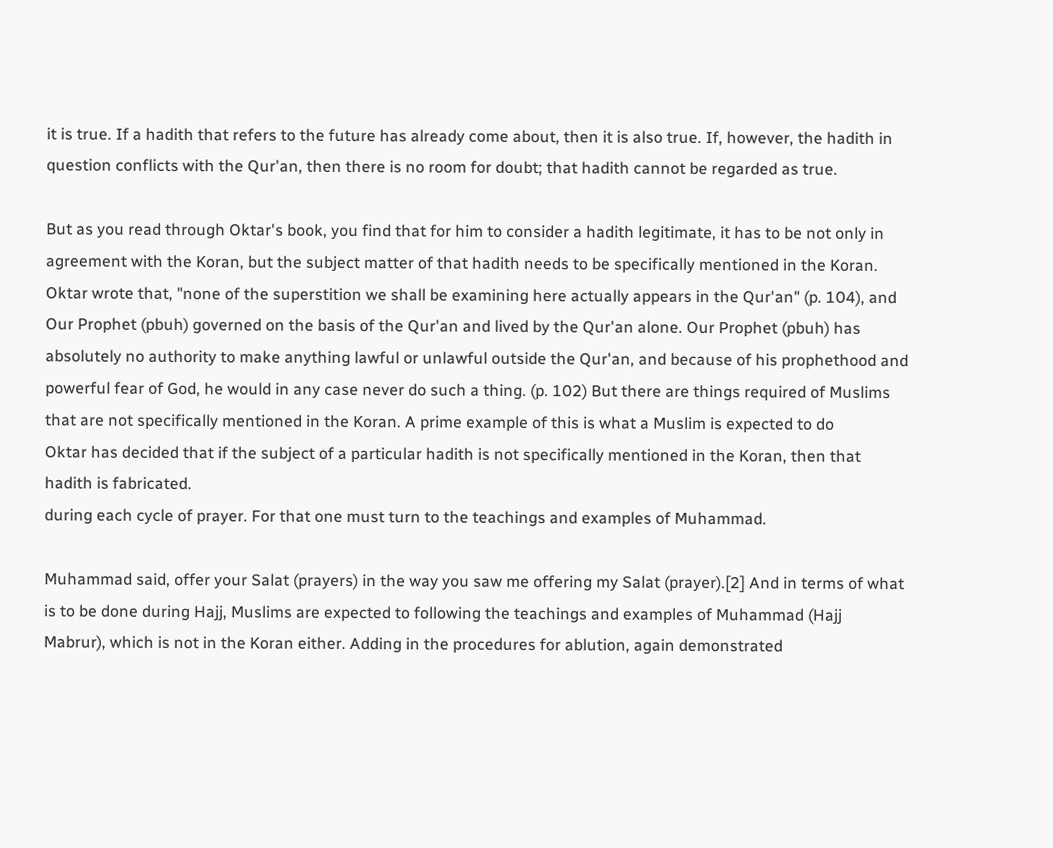it is true. If a hadith that refers to the future has already come about, then it is also true. If, however, the hadith in question conflicts with the Qur'an, then there is no room for doubt; that hadith cannot be regarded as true.

But as you read through Oktar's book, you find that for him to consider a hadith legitimate, it has to be not only in agreement with the Koran, but the subject matter of that hadith needs to be specifically mentioned in the Koran. Oktar wrote that, "none of the superstition we shall be examining here actually appears in the Qur'an" (p. 104), and Our Prophet (pbuh) governed on the basis of the Qur'an and lived by the Qur'an alone. Our Prophet (pbuh) has absolutely no authority to make anything lawful or unlawful outside the Qur'an, and because of his prophethood and powerful fear of God, he would in any case never do such a thing. (p. 102) But there are things required of Muslims that are not specifically mentioned in the Koran. A prime example of this is what a Muslim is expected to do
Oktar has decided that if the subject of a particular hadith is not specifically mentioned in the Koran, then that hadith is fabricated.
during each cycle of prayer. For that one must turn to the teachings and examples of Muhammad.

Muhammad said, offer your Salat (prayers) in the way you saw me offering my Salat (prayer).[2] And in terms of what is to be done during Hajj, Muslims are expected to following the teachings and examples of Muhammad (Hajj Mabrur), which is not in the Koran either. Adding in the procedures for ablution, again demonstrated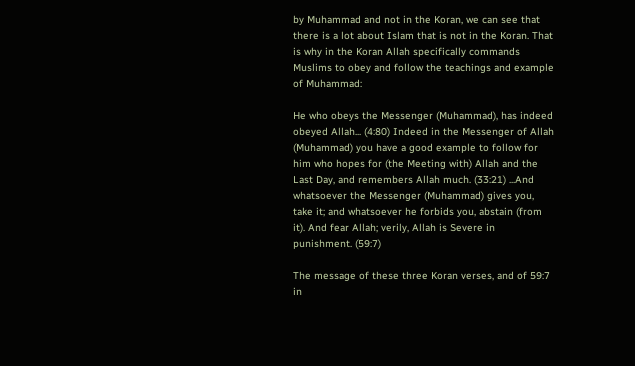by Muhammad and not in the Koran, we can see that there is a lot about Islam that is not in the Koran. That is why in the Koran Allah specifically commands Muslims to obey and follow the teachings and example of Muhammad:

He who obeys the Messenger (Muhammad), has indeed obeyed Allah... (4:80) Indeed in the Messenger of Allah (Muhammad) you have a good example to follow for him who hopes for (the Meeting with) Allah and the Last Day, and remembers Allah much. (33:21) ...And whatsoever the Messenger (Muhammad) gives you, take it; and whatsoever he forbids you, abstain (from it). And fear Allah; verily, Allah is Severe in punishment. (59:7)

The message of these three Koran verses, and of 59:7 in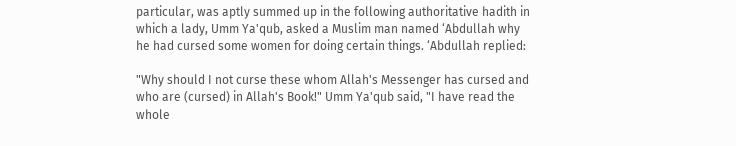particular, was aptly summed up in the following authoritative hadith in which a lady, Umm Ya'qub, asked a Muslim man named ‘Abdullah why he had cursed some women for doing certain things. ‘Abdullah replied:

"Why should I not curse these whom Allah's Messenger has cursed and who are (cursed) in Allah's Book!" Umm Ya'qub said, "I have read the whole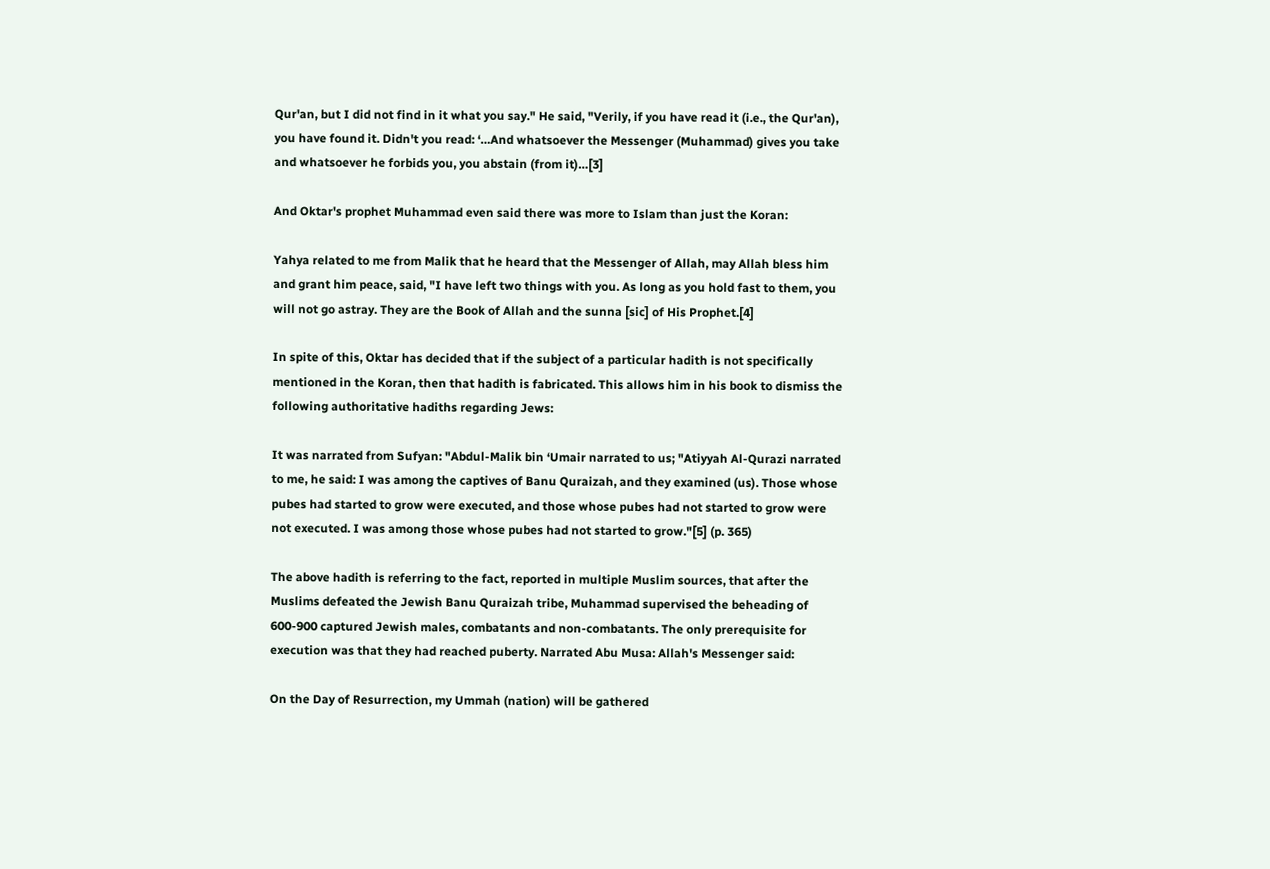Qur'an, but I did not find in it what you say." He said, "Verily, if you have read it (i.e., the Qur'an), you have found it. Didn't you read: ‘…And whatsoever the Messenger (Muhammad) gives you take and whatsoever he forbids you, you abstain (from it)…[3]

And Oktar's prophet Muhammad even said there was more to Islam than just the Koran:

Yahya related to me from Malik that he heard that the Messenger of Allah, may Allah bless him and grant him peace, said, "I have left two things with you. As long as you hold fast to them, you will not go astray. They are the Book of Allah and the sunna [sic] of His Prophet.[4]

In spite of this, Oktar has decided that if the subject of a particular hadith is not specifically mentioned in the Koran, then that hadith is fabricated. This allows him in his book to dismiss the following authoritative hadiths regarding Jews:

It was narrated from Sufyan: "Abdul-Malik bin ‘Umair narrated to us; "Atiyyah Al-Qurazi narrated to me, he said: I was among the captives of Banu Quraizah, and they examined (us). Those whose pubes had started to grow were executed, and those whose pubes had not started to grow were not executed. I was among those whose pubes had not started to grow."[5] (p. 365)

The above hadith is referring to the fact, reported in multiple Muslim sources, that after the Muslims defeated the Jewish Banu Quraizah tribe, Muhammad supervised the beheading of 600-900 captured Jewish males, combatants and non-combatants. The only prerequisite for execution was that they had reached puberty. Narrated Abu Musa: Allah's Messenger said:

On the Day of Resurrection, my Ummah (nation) will be gathered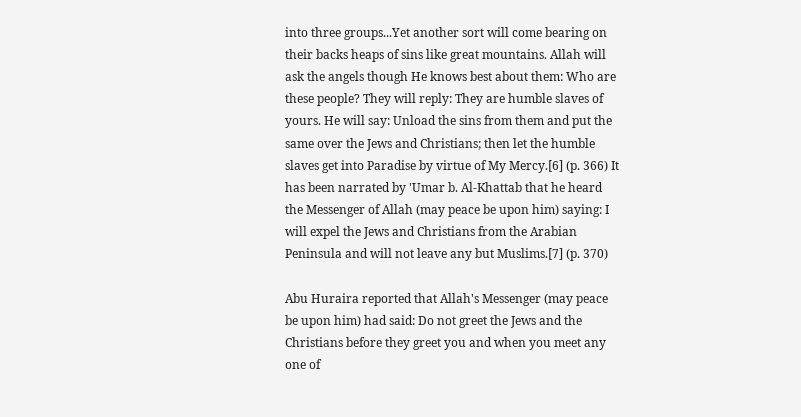into three groups...Yet another sort will come bearing on their backs heaps of sins like great mountains. Allah will ask the angels though He knows best about them: Who are these people? They will reply: They are humble slaves of yours. He will say: Unload the sins from them and put the same over the Jews and Christians; then let the humble slaves get into Paradise by virtue of My Mercy.[6] (p. 366) It has been narrated by 'Umar b. Al-Khattab that he heard the Messenger of Allah (may peace be upon him) saying: I will expel the Jews and Christians from the Arabian Peninsula and will not leave any but Muslims.[7] (p. 370)

Abu Huraira reported that Allah's Messenger (may peace be upon him) had said: Do not greet the Jews and the Christians before they greet you and when you meet any one of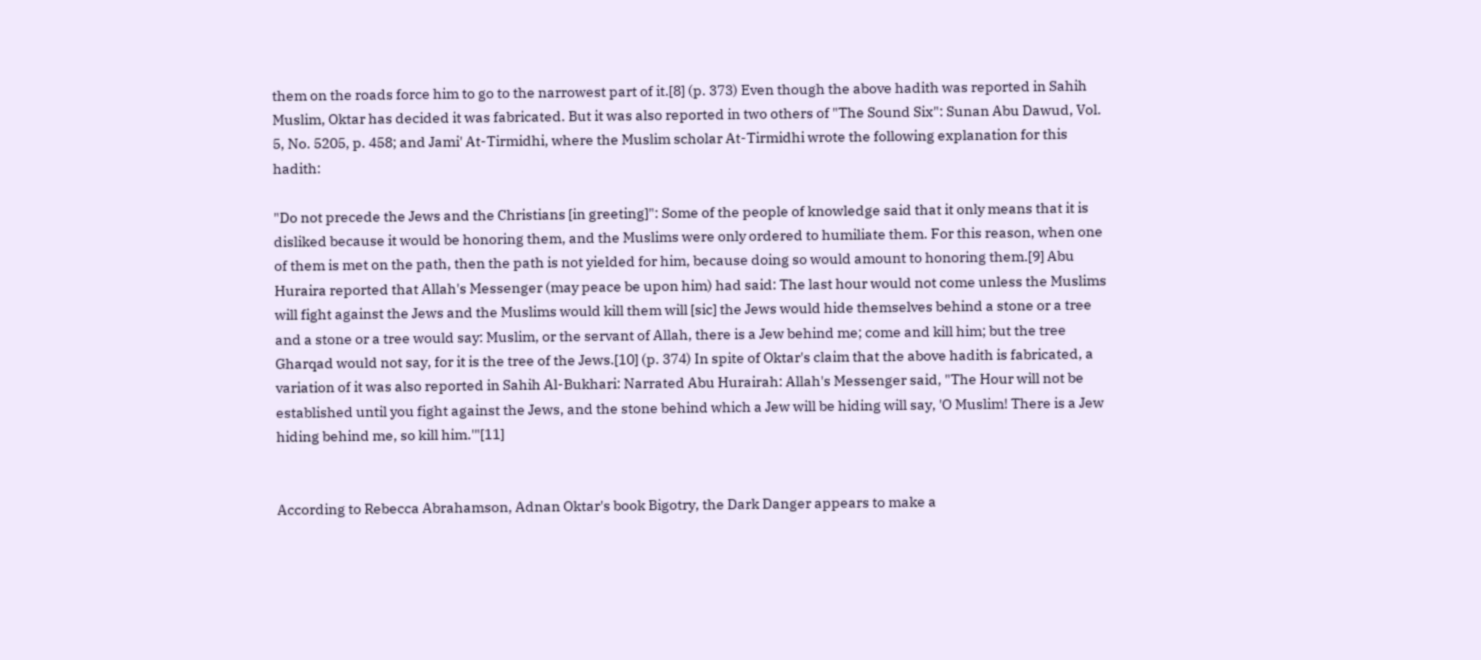them on the roads force him to go to the narrowest part of it.[8] (p. 373) Even though the above hadith was reported in Sahih Muslim, Oktar has decided it was fabricated. But it was also reported in two others of "The Sound Six": Sunan Abu Dawud, Vol. 5, No. 5205, p. 458; and Jami' At-Tirmidhi, where the Muslim scholar At-Tirmidhi wrote the following explanation for this hadith:

"Do not precede the Jews and the Christians [in greeting]": Some of the people of knowledge said that it only means that it is disliked because it would be honoring them, and the Muslims were only ordered to humiliate them. For this reason, when one of them is met on the path, then the path is not yielded for him, because doing so would amount to honoring them.[9] Abu Huraira reported that Allah's Messenger (may peace be upon him) had said: The last hour would not come unless the Muslims will fight against the Jews and the Muslims would kill them will [sic] the Jews would hide themselves behind a stone or a tree and a stone or a tree would say: Muslim, or the servant of Allah, there is a Jew behind me; come and kill him; but the tree Gharqad would not say, for it is the tree of the Jews.[10] (p. 374) In spite of Oktar's claim that the above hadith is fabricated, a variation of it was also reported in Sahih Al-Bukhari: Narrated Abu Hurairah: Allah's Messenger said, "The Hour will not be established until you fight against the Jews, and the stone behind which a Jew will be hiding will say, 'O Muslim! There is a Jew hiding behind me, so kill him.'"[11]


According to Rebecca Abrahamson, Adnan Oktar's book Bigotry, the Dark Danger appears to make a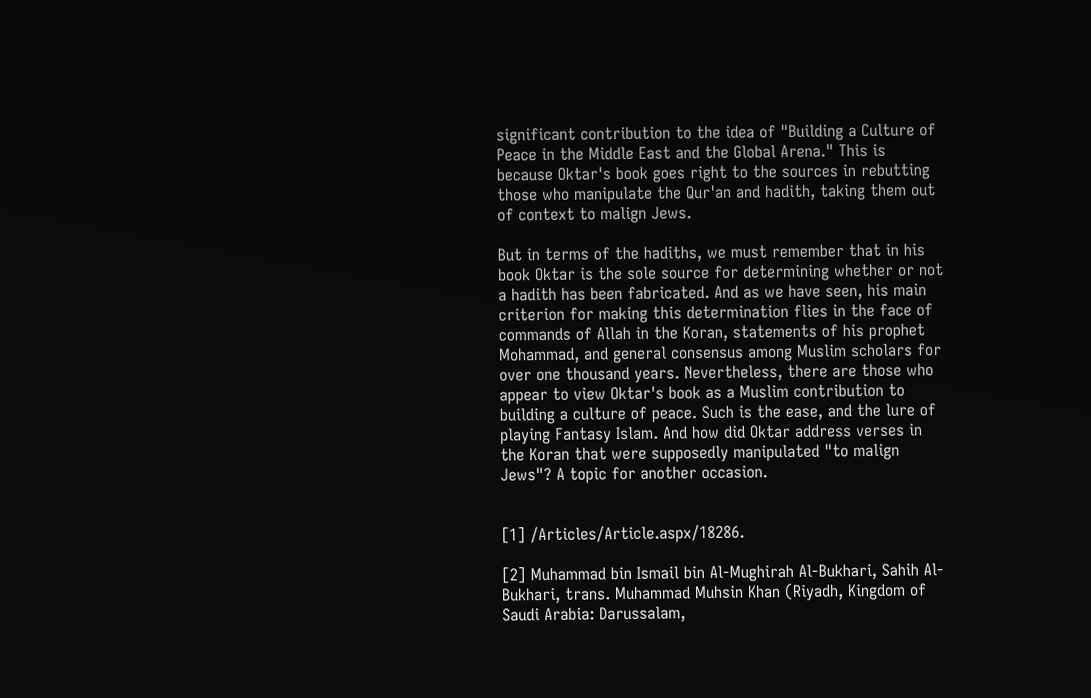significant contribution to the idea of "Building a Culture of Peace in the Middle East and the Global Arena." This is because Oktar's book goes right to the sources in rebutting those who manipulate the Qur'an and hadith, taking them out of context to malign Jews.

But in terms of the hadiths, we must remember that in his book Oktar is the sole source for determining whether or not a hadith has been fabricated. And as we have seen, his main criterion for making this determination flies in the face of commands of Allah in the Koran, statements of his prophet Mohammad, and general consensus among Muslim scholars for over one thousand years. Nevertheless, there are those who appear to view Oktar's book as a Muslim contribution to building a culture of peace. Such is the ease, and the lure of playing Fantasy Islam. And how did Oktar address verses in the Koran that were supposedly manipulated "to malign Jews"? A topic for another occasion.


[1] /Articles/Article.aspx/18286.

[2] Muhammad bin Ismail bin Al-Mughirah Al-Bukhari, Sahih Al-Bukhari, trans. Muhammad Muhsin Khan (Riyadh, Kingdom of Saudi Arabia: Darussalam,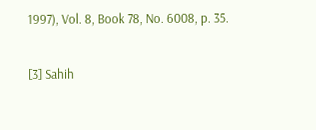1997), Vol. 8, Book 78, No. 6008, p. 35.

[3] Sahih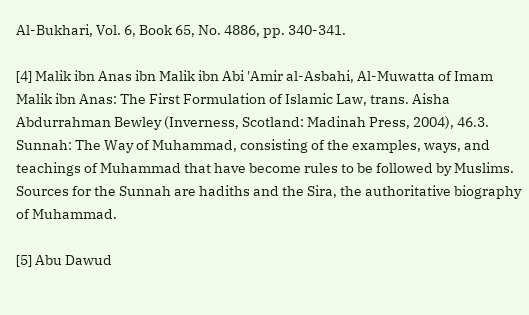Al-Bukhari, Vol. 6, Book 65, No. 4886, pp. 340-341.

[4] Malik ibn Anas ibn Malik ibn Abi 'Amir al-Asbahi, Al-Muwatta of Imam Malik ibn Anas: The First Formulation of Islamic Law, trans. Aisha Abdurrahman Bewley (Inverness, Scotland: Madinah Press, 2004), 46.3. Sunnah: The Way of Muhammad, consisting of the examples, ways, and teachings of Muhammad that have become rules to be followed by Muslims. Sources for the Sunnah are hadiths and the Sira, the authoritative biography of Muhammad.

[5] Abu Dawud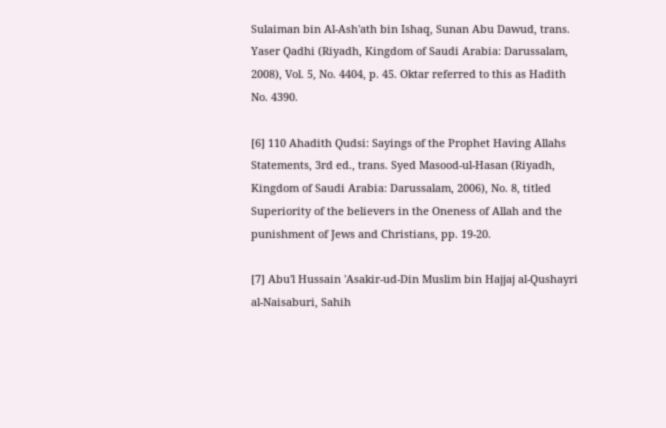Sulaiman bin Al-Ash'ath bin Ishaq, Sunan Abu Dawud, trans. Yaser Qadhi (Riyadh, Kingdom of Saudi Arabia: Darussalam, 2008), Vol. 5, No. 4404, p. 45. Oktar referred to this as Hadith No. 4390.

[6] 110 Ahadith Qudsi: Sayings of the Prophet Having Allahs Statements, 3rd ed., trans. Syed Masood-ul-Hasan (Riyadh, Kingdom of Saudi Arabia: Darussalam, 2006), No. 8, titled Superiority of the believers in the Oneness of Allah and the punishment of Jews and Christians, pp. 19-20.

[7] Abu'l Hussain 'Asakir-ud-Din Muslim bin Hajjaj al-Qushayri al-Naisaburi, Sahih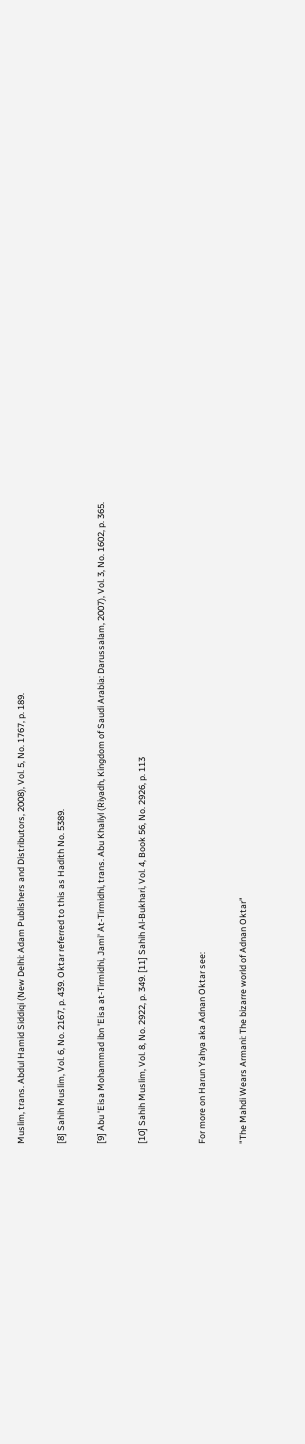Muslim, trans. Abdul Hamid Siddiqi (New Delhi: Adam Publishers and Distributors, 2008), Vol. 5, No. 1767, p. 189.

[8] Sahih Muslim, Vol. 6, No. 2167, p. 439. Oktar referred to this as Hadith No. 5389.

[9] Abu 'Eisa Mohammad ibn 'Eisa at-Tirmidhi, Jami' At-Tirmidhi, trans. Abu Khaliyl (Riyadh, Kingdom of Saudi Arabia: Darussalam, 2007), Vol. 3, No. 1602, p. 365.

[10] Sahih Muslim, Vol. 8, No. 2922, p. 349. [11] Sahih Al-Bukhari, Vol. 4, Book 56, No. 2926, p. 113


For more on Harun Yahya aka Adnan Oktar see:

"The Mahdi Wears Armani: The bizarre world of Adnan Oktar"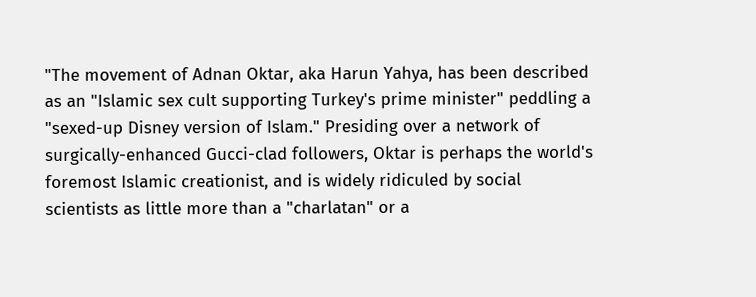"The movement of Adnan Oktar, aka Harun Yahya, has been described as an "Islamic sex cult supporting Turkey's prime minister" peddling a "sexed-up Disney version of Islam." Presiding over a network of surgically-enhanced Gucci-clad followers, Oktar is perhaps the world's foremost Islamic creationist, and is widely ridiculed by social scientists as little more than a "charlatan" or a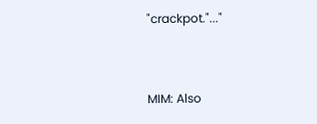"crackpot."..."


MIM: Also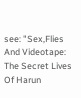see: "Sex,Flies And Videotape: The Secret Lives Of Harun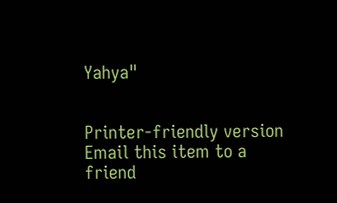Yahya"


Printer-friendly version   Email this item to a friend